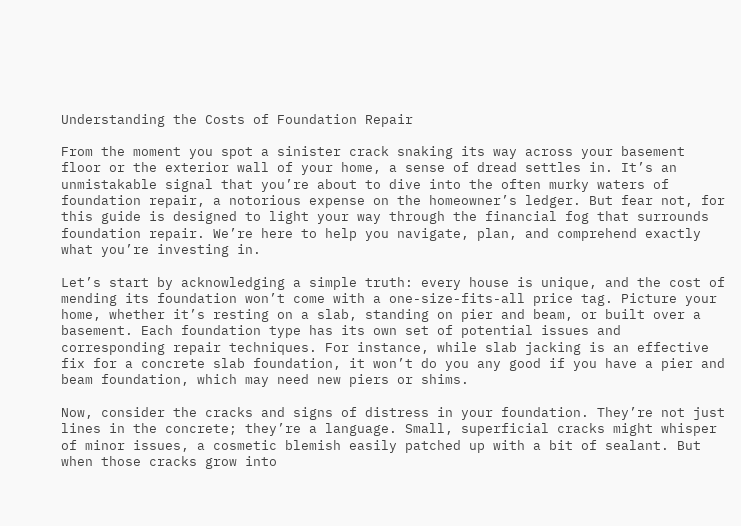Understanding the Costs of Foundation Repair

From the moment you spot a sinister crack snaking its way across your basement floor or the exterior wall of your home, a sense of dread settles in. It’s an unmistakable signal that you’re about to dive into the often murky waters of foundation repair, a notorious expense on the homeowner’s ledger. But fear not, for this guide is designed to light your way through the financial fog that surrounds foundation repair. We’re here to help you navigate, plan, and comprehend exactly what you’re investing in.

Let’s start by acknowledging a simple truth: every house is unique, and the cost of mending its foundation won’t come with a one-size-fits-all price tag. Picture your home, whether it’s resting on a slab, standing on pier and beam, or built over a basement. Each foundation type has its own set of potential issues and corresponding repair techniques. For instance, while slab jacking is an effective fix for a concrete slab foundation, it won’t do you any good if you have a pier and beam foundation, which may need new piers or shims.

Now, consider the cracks and signs of distress in your foundation. They’re not just lines in the concrete; they’re a language. Small, superficial cracks might whisper of minor issues, a cosmetic blemish easily patched up with a bit of sealant. But when those cracks grow into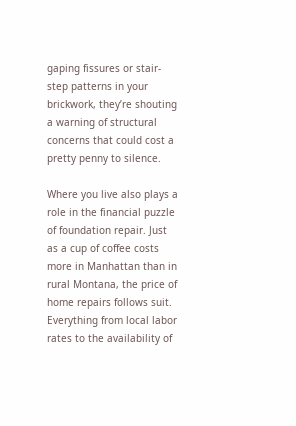gaping fissures or stair-step patterns in your brickwork, they’re shouting a warning of structural concerns that could cost a pretty penny to silence.

Where you live also plays a role in the financial puzzle of foundation repair. Just as a cup of coffee costs more in Manhattan than in rural Montana, the price of home repairs follows suit. Everything from local labor rates to the availability of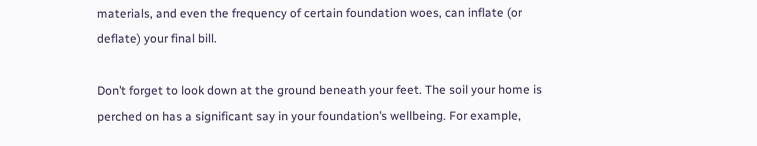materials, and even the frequency of certain foundation woes, can inflate (or deflate) your final bill.

Don’t forget to look down at the ground beneath your feet. The soil your home is perched on has a significant say in your foundation’s wellbeing. For example,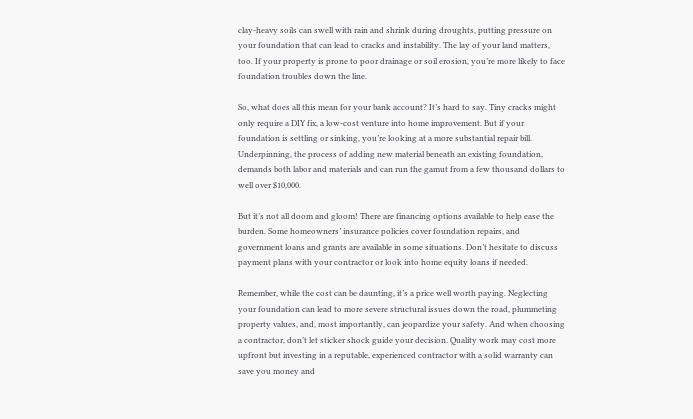clay-heavy soils can swell with rain and shrink during droughts, putting pressure on your foundation that can lead to cracks and instability. The lay of your land matters, too. If your property is prone to poor drainage or soil erosion, you’re more likely to face foundation troubles down the line.

So, what does all this mean for your bank account? It’s hard to say. Tiny cracks might only require a DIY fix, a low-cost venture into home improvement. But if your foundation is settling or sinking, you’re looking at a more substantial repair bill. Underpinning, the process of adding new material beneath an existing foundation, demands both labor and materials and can run the gamut from a few thousand dollars to well over $10,000.

But it’s not all doom and gloom! There are financing options available to help ease the burden. Some homeowners’ insurance policies cover foundation repairs, and government loans and grants are available in some situations. Don’t hesitate to discuss payment plans with your contractor or look into home equity loans if needed.

Remember, while the cost can be daunting, it’s a price well worth paying. Neglecting your foundation can lead to more severe structural issues down the road, plummeting property values, and, most importantly, can jeopardize your safety. And when choosing a contractor, don’t let sticker shock guide your decision. Quality work may cost more upfront but investing in a reputable, experienced contractor with a solid warranty can save you money and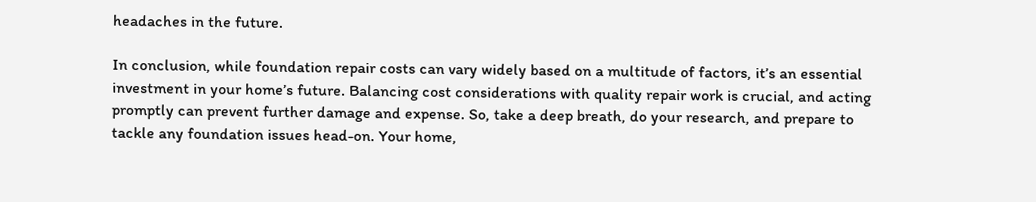headaches in the future.

In conclusion, while foundation repair costs can vary widely based on a multitude of factors, it’s an essential investment in your home’s future. Balancing cost considerations with quality repair work is crucial, and acting promptly can prevent further damage and expense. So, take a deep breath, do your research, and prepare to tackle any foundation issues head-on. Your home,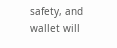safety, and wallet will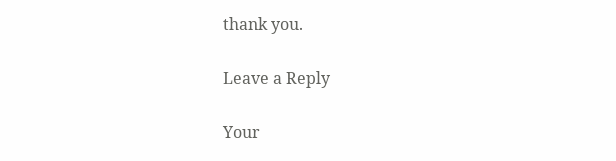thank you.

Leave a Reply

Your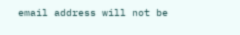email address will not be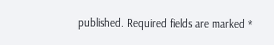published. Required fields are marked *